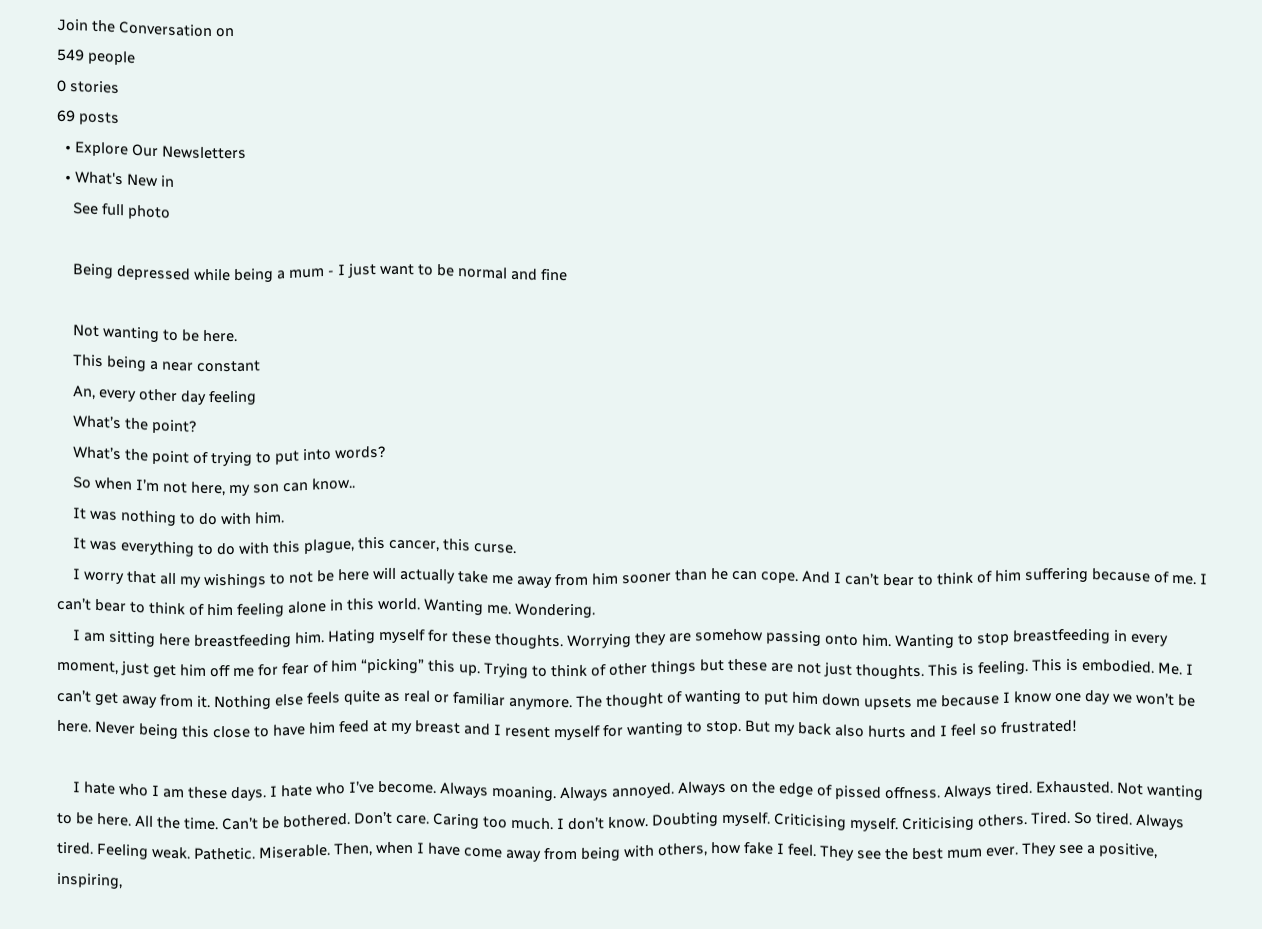Join the Conversation on
549 people
0 stories
69 posts
  • Explore Our Newsletters
  • What's New in
    See full photo

    Being depressed while being a mum - I just want to be normal and fine

    Not wanting to be here.
    This being a near constant
    An, every other day feeling
    What’s the point?
    What’s the point of trying to put into words?
    So when I’m not here, my son can know..
    It was nothing to do with him.
    It was everything to do with this plague, this cancer, this curse.
    I worry that all my wishings to not be here will actually take me away from him sooner than he can cope. And I can’t bear to think of him suffering because of me. I can’t bear to think of him feeling alone in this world. Wanting me. Wondering.
    I am sitting here breastfeeding him. Hating myself for these thoughts. Worrying they are somehow passing onto him. Wanting to stop breastfeeding in every moment, just get him off me for fear of him “picking” this up. Trying to think of other things but these are not just thoughts. This is feeling. This is embodied. Me. I can’t get away from it. Nothing else feels quite as real or familiar anymore. The thought of wanting to put him down upsets me because I know one day we won’t be here. Never being this close to have him feed at my breast and I resent myself for wanting to stop. But my back also hurts and I feel so frustrated!

    I hate who I am these days. I hate who I’ve become. Always moaning. Always annoyed. Always on the edge of pissed offness. Always tired. Exhausted. Not wanting to be here. All the time. Can’t be bothered. Don’t care. Caring too much. I don’t know. Doubting myself. Criticising myself. Criticising others. Tired. So tired. Always tired. Feeling weak. Pathetic. Miserable. Then, when I have come away from being with others, how fake I feel. They see the best mum ever. They see a positive, inspiring,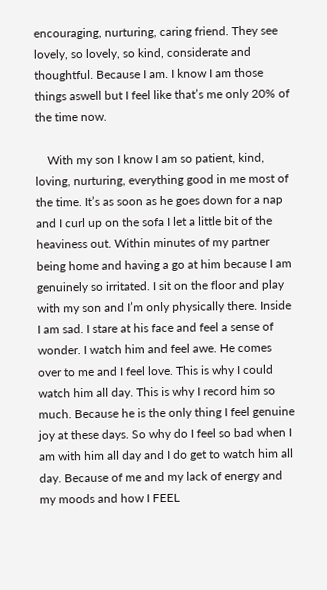encouraging, nurturing, caring friend. They see lovely, so lovely, so kind, considerate and thoughtful. Because I am. I know I am those things aswell but I feel like that’s me only 20% of the time now.

    With my son I know I am so patient, kind, loving, nurturing, everything good in me most of the time. It’s as soon as he goes down for a nap and I curl up on the sofa I let a little bit of the heaviness out. Within minutes of my partner being home and having a go at him because I am genuinely so irritated. I sit on the floor and play with my son and I’m only physically there. Inside I am sad. I stare at his face and feel a sense of wonder. I watch him and feel awe. He comes over to me and I feel love. This is why I could watch him all day. This is why I record him so much. Because he is the only thing I feel genuine joy at these days. So why do I feel so bad when I am with him all day and I do get to watch him all day. Because of me and my lack of energy and my moods and how I FEEL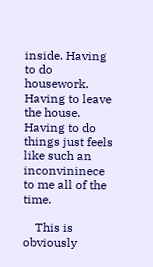inside. Having to do housework. Having to leave the house. Having to do things just feels like such an inconvininece to me all of the time.

    This is obviously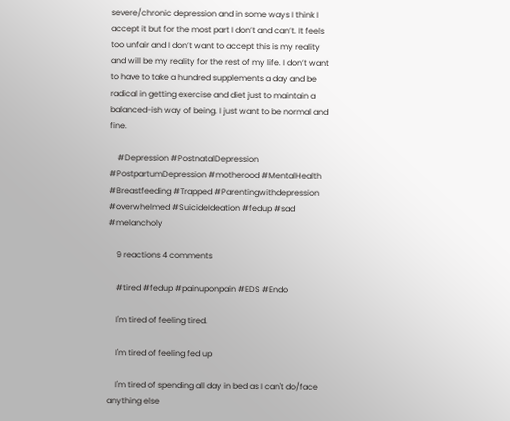severe/chronic depression and in some ways I think I accept it but for the most part I don’t and can’t. It feels too unfair and I don’t want to accept this is my reality and will be my reality for the rest of my life. I don’t want to have to take a hundred supplements a day and be radical in getting exercise and diet just to maintain a balanced-ish way of being. I just want to be normal and fine.

    #Depression #PostnatalDepression #PostpartumDepression #motherood #MentalHealth #Breastfeeding #Trapped #Parentingwithdepression #overwhelmed #SuicideIdeation #fedup #sad #melancholy

    9 reactions 4 comments

    #tired #fedup #painuponpain #EDS #Endo

    I'm tired of feeling tired.

    I'm tired of feeling fed up

    I'm tired of spending all day in bed as I can't do/face anything else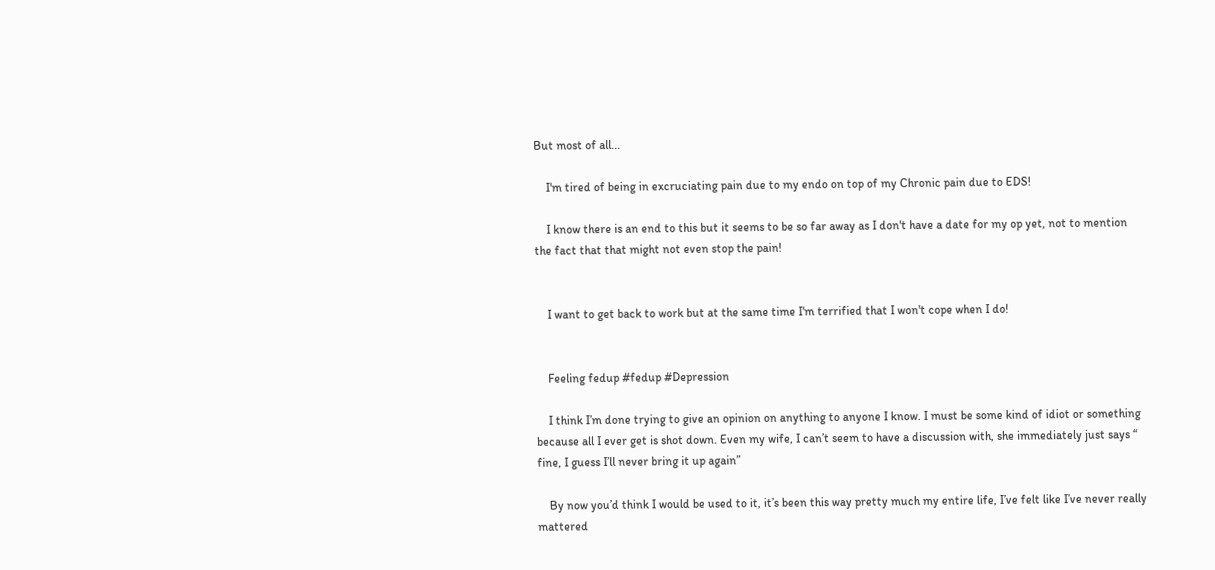But most of all...

    I'm tired of being in excruciating pain due to my endo on top of my Chronic pain due to EDS!

    I know there is an end to this but it seems to be so far away as I don't have a date for my op yet, not to mention the fact that that might not even stop the pain!


    I want to get back to work but at the same time I'm terrified that I won't cope when I do!


    Feeling fedup #fedup #Depression

    I think I’m done trying to give an opinion on anything to anyone I know. I must be some kind of idiot or something because all I ever get is shot down. Even my wife, I can’t seem to have a discussion with, she immediately just says “ fine, I guess I’ll never bring it up again”

    By now you’d think I would be used to it, it’s been this way pretty much my entire life, I’ve felt like I’ve never really mattered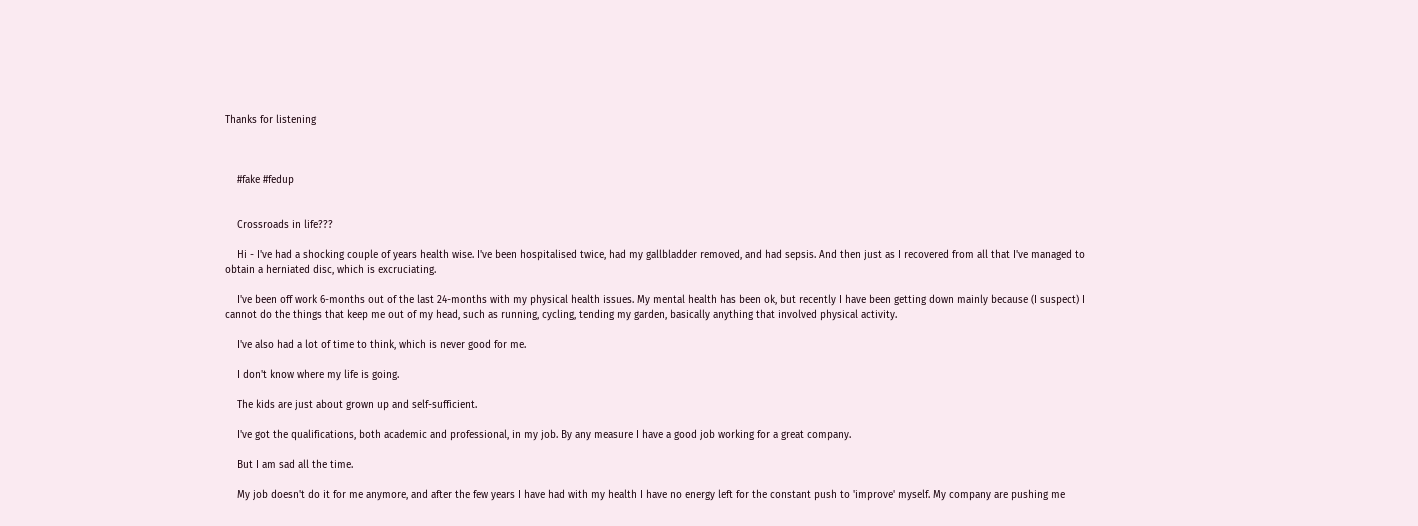Thanks for listening



    #fake #fedup


    Crossroads in life???

    Hi - I've had a shocking couple of years health wise. I've been hospitalised twice, had my gallbladder removed, and had sepsis. And then just as I recovered from all that I've managed to obtain a herniated disc, which is excruciating.

    I've been off work 6-months out of the last 24-months with my physical health issues. My mental health has been ok, but recently I have been getting down mainly because (I suspect) I cannot do the things that keep me out of my head, such as running, cycling, tending my garden, basically anything that involved physical activity.

    I've also had a lot of time to think, which is never good for me.

    I don't know where my life is going.

    The kids are just about grown up and self-sufficient.

    I've got the qualifications, both academic and professional, in my job. By any measure I have a good job working for a great company.

    But I am sad all the time.

    My job doesn't do it for me anymore, and after the few years I have had with my health I have no energy left for the constant push to 'improve' myself. My company are pushing me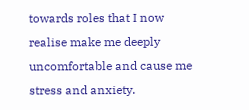towards roles that I now realise make me deeply uncomfortable and cause me stress and anxiety.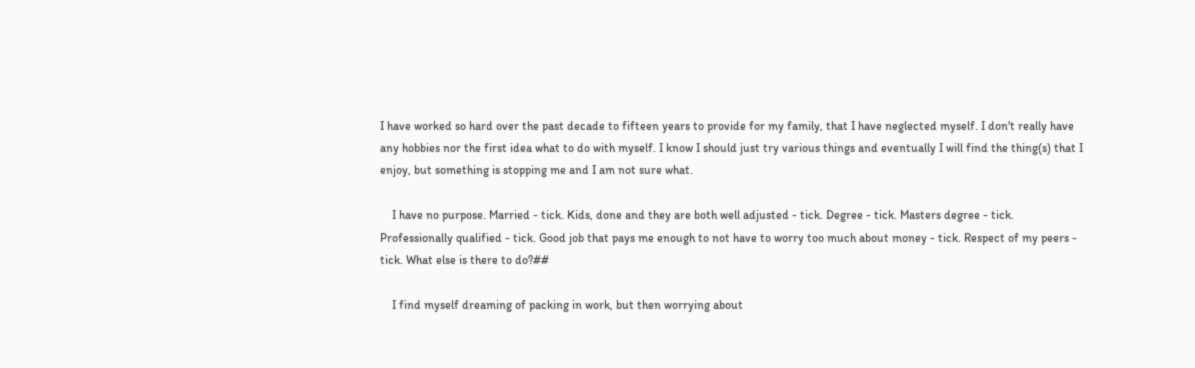I have worked so hard over the past decade to fifteen years to provide for my family, that I have neglected myself. I don't really have any hobbies nor the first idea what to do with myself. I know I should just try various things and eventually I will find the thing(s) that I enjoy, but something is stopping me and I am not sure what.

    I have no purpose. Married - tick. Kids, done and they are both well adjusted - tick. Degree - tick. Masters degree - tick. Professionally qualified - tick. Good job that pays me enough to not have to worry too much about money - tick. Respect of my peers - tick. What else is there to do?##

    I find myself dreaming of packing in work, but then worrying about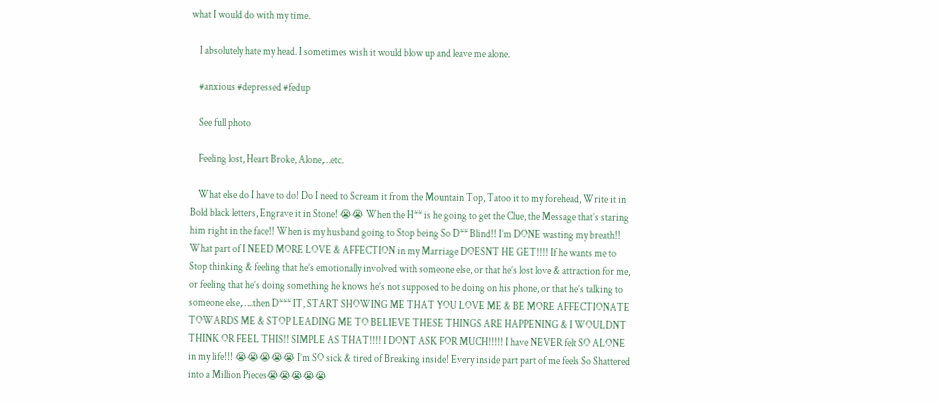what I would do with my time.

    I absolutely hate my head. I sometimes wish it would blow up and leave me alone.

    #anxious #depressed #fedup

    See full photo

    Feeling lost, Heart Broke, Alone,…etc.

    What else do I have to do! Do I need to Scream it from the Mountain Top, Tatoo it to my forehead, Write it in Bold black letters, Engrave it in Stone! 😭😭 When the H** is he going to get the Clue, the Message that’s staring him right in the face!! When is my husband going to Stop being So D** Blind!! I’m DONE wasting my breath!! What part of I NEED MORE LOVE & AFFECTION in my Marriage DOESNT HE GET!!!! If he wants me to Stop thinking & feeling that he’s emotionally involved with someone else, or that he’s lost love & attraction for me, or feeling that he’s doing something he knows he’s not supposed to be doing on his phone, or that he’s talking to someone else,…..then D*** IT, START SHOWING ME THAT YOU LOVE ME & BE MORE AFFECTIONATE TOWARDS ME & STOP LEADING ME TO BELIEVE THESE THINGS ARE HAPPENING & I WOULDNT THINK OR FEEL THIS!! SIMPLE AS THAT!!!! I DONT ASK FOR MUCH!!!!! I have NEVER felt SO ALONE in my life!!! 😭😭😭😭😭 I’m SO sick & tired of Breaking inside! Every inside part part of me feels So Shattered into a Million Pieces😭😭😭😭😭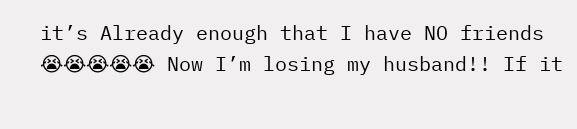it’s Already enough that I have NO friends 😭😭😭😭😭 Now I’m losing my husband!! If it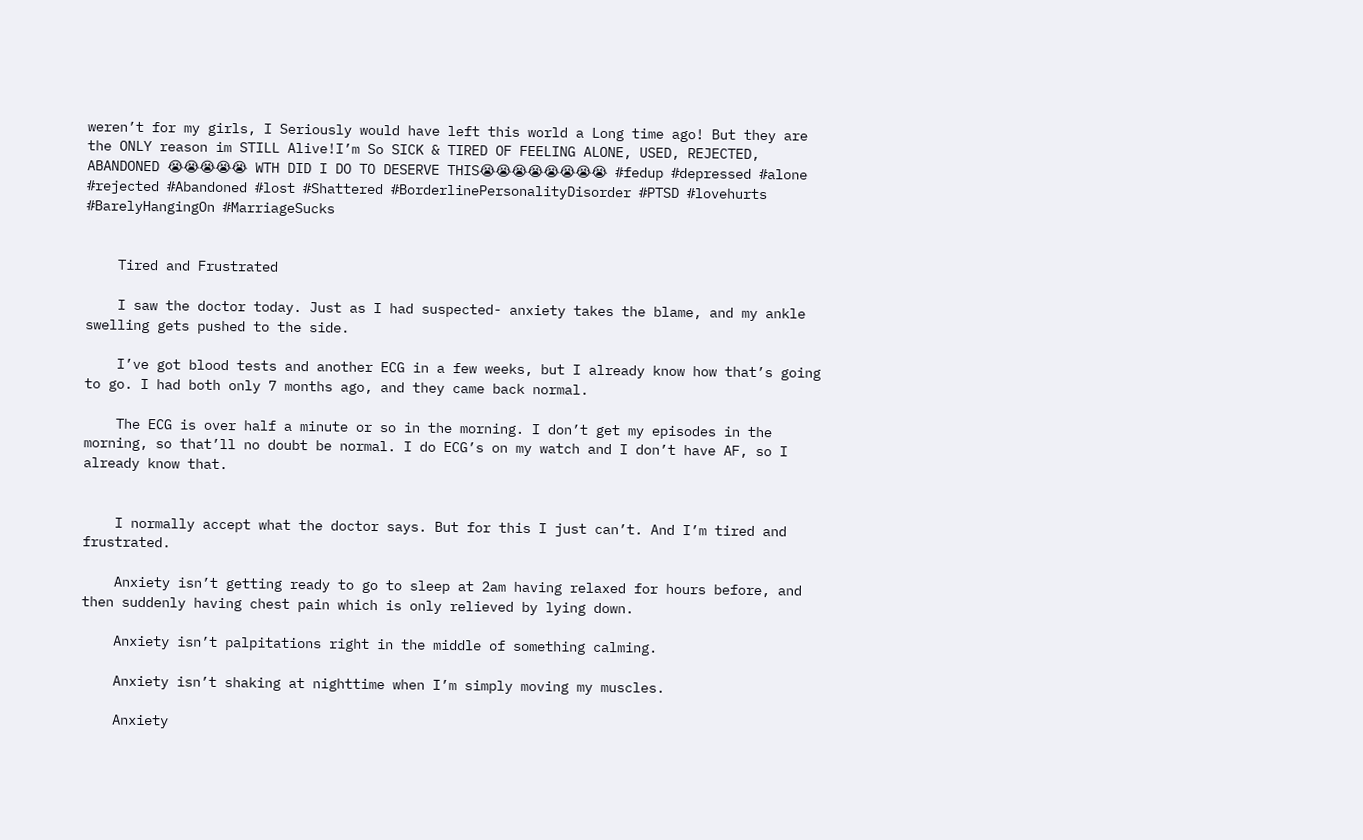weren’t for my girls, I Seriously would have left this world a Long time ago! But they are the ONLY reason im STILL Alive!I’m So SICK & TIRED OF FEELING ALONE, USED, REJECTED, ABANDONED 😭😭😭😭😭 WTH DID I DO TO DESERVE THIS😭😭😭😭😭😭😭😭 #fedup #depressed #alone #rejected #Abandoned #lost #Shattered #BorderlinePersonalityDisorder #PTSD #lovehurts #BarelyHangingOn #MarriageSucks


    Tired and Frustrated

    I saw the doctor today. Just as I had suspected- anxiety takes the blame, and my ankle swelling gets pushed to the side.

    I’ve got blood tests and another ECG in a few weeks, but I already know how that’s going to go. I had both only 7 months ago, and they came back normal.

    The ECG is over half a minute or so in the morning. I don’t get my episodes in the morning, so that’ll no doubt be normal. I do ECG’s on my watch and I don’t have AF, so I already know that.


    I normally accept what the doctor says. But for this I just can’t. And I’m tired and frustrated.

    Anxiety isn’t getting ready to go to sleep at 2am having relaxed for hours before, and then suddenly having chest pain which is only relieved by lying down.

    Anxiety isn’t palpitations right in the middle of something calming.

    Anxiety isn’t shaking at nighttime when I’m simply moving my muscles.

    Anxiety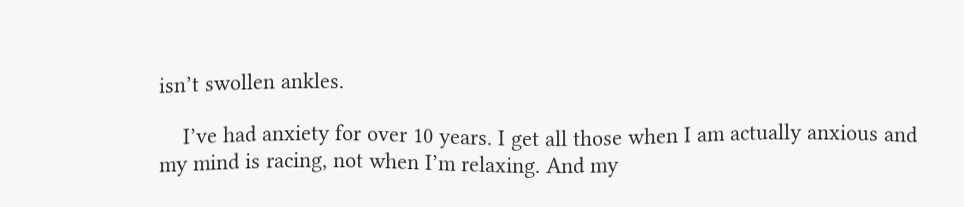isn’t swollen ankles.

    I’ve had anxiety for over 10 years. I get all those when I am actually anxious and my mind is racing, not when I’m relaxing. And my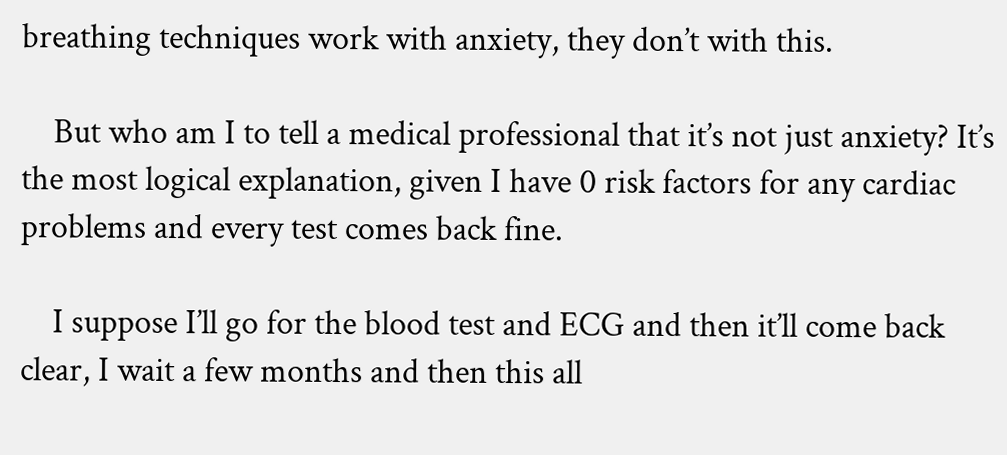breathing techniques work with anxiety, they don’t with this.

    But who am I to tell a medical professional that it’s not just anxiety? It’s the most logical explanation, given I have 0 risk factors for any cardiac problems and every test comes back fine.

    I suppose I’ll go for the blood test and ECG and then it’ll come back clear, I wait a few months and then this all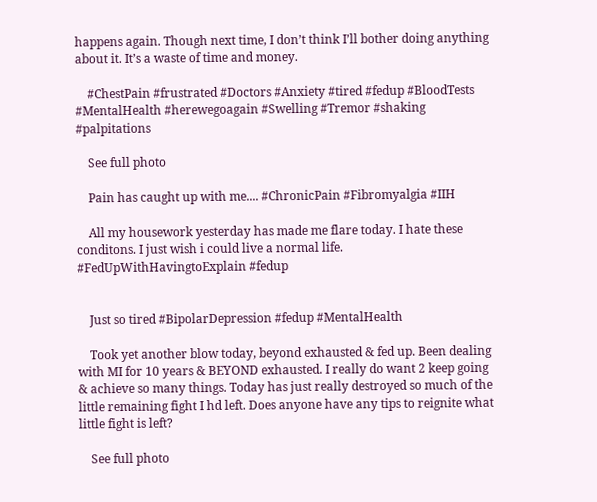happens again. Though next time, I don’t think I’ll bother doing anything about it. It’s a waste of time and money.

    #ChestPain #frustrated #Doctors #Anxiety #tired #fedup #BloodTests #MentalHealth #herewegoagain #Swelling #Tremor #shaking #palpitations

    See full photo

    Pain has caught up with me.... #ChronicPain #Fibromyalgia #IIH

    All my housework yesterday has made me flare today. I hate these conditons. I just wish i could live a normal life. #FedUpWithHavingtoExplain #fedup


    Just so tired #BipolarDepression #fedup #MentalHealth

    Took yet another blow today, beyond exhausted & fed up. Been dealing with MI for 10 years & BEYOND exhausted. I really do want 2 keep going & achieve so many things. Today has just really destroyed so much of the little remaining fight I hd left. Does anyone have any tips to reignite what little fight is left?

    See full photo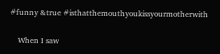#funny &true #isthatthemouthyoukissyourmotherwith

    When I saw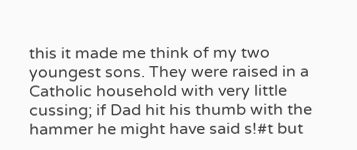this it made me think of my two youngest sons. They were raised in a Catholic household with very little cussing; if Dad hit his thumb with the hammer he might have said s!#t but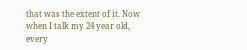that was the extent of it. Now when I talk my 24 year old, every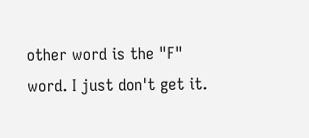other word is the "F" word. I just don't get it.